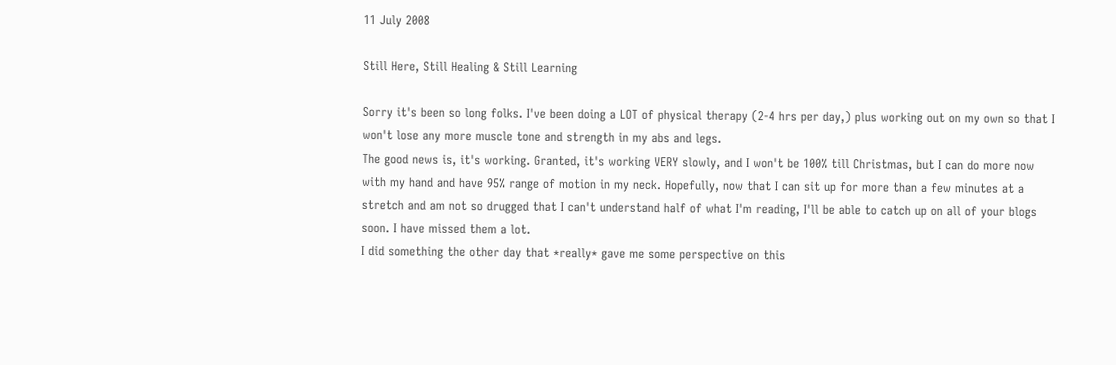11 July 2008

Still Here, Still Healing & Still Learning

Sorry it's been so long folks. I've been doing a LOT of physical therapy (2-4 hrs per day,) plus working out on my own so that I won't lose any more muscle tone and strength in my abs and legs.
The good news is, it's working. Granted, it's working VERY slowly, and I won't be 100% till Christmas, but I can do more now with my hand and have 95% range of motion in my neck. Hopefully, now that I can sit up for more than a few minutes at a stretch and am not so drugged that I can't understand half of what I'm reading, I'll be able to catch up on all of your blogs soon. I have missed them a lot.
I did something the other day that *really* gave me some perspective on this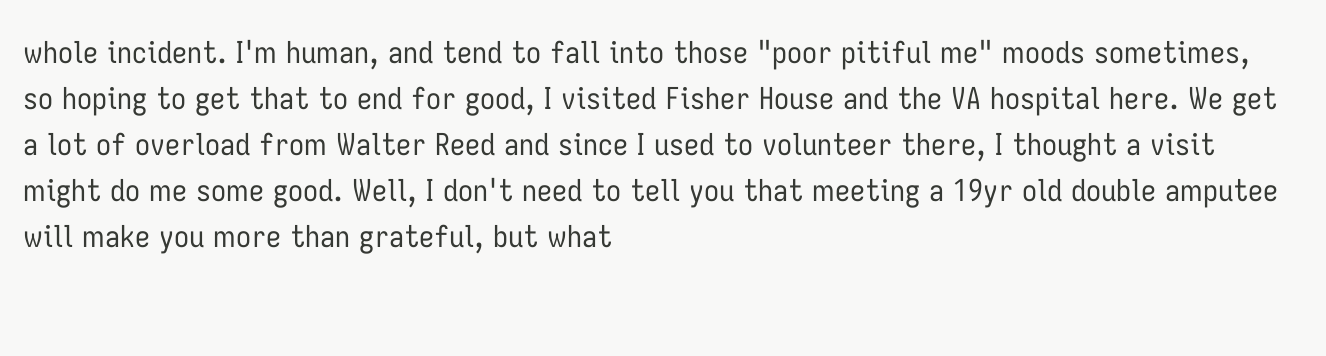whole incident. I'm human, and tend to fall into those "poor pitiful me" moods sometimes, so hoping to get that to end for good, I visited Fisher House and the VA hospital here. We get a lot of overload from Walter Reed and since I used to volunteer there, I thought a visit might do me some good. Well, I don't need to tell you that meeting a 19yr old double amputee will make you more than grateful, but what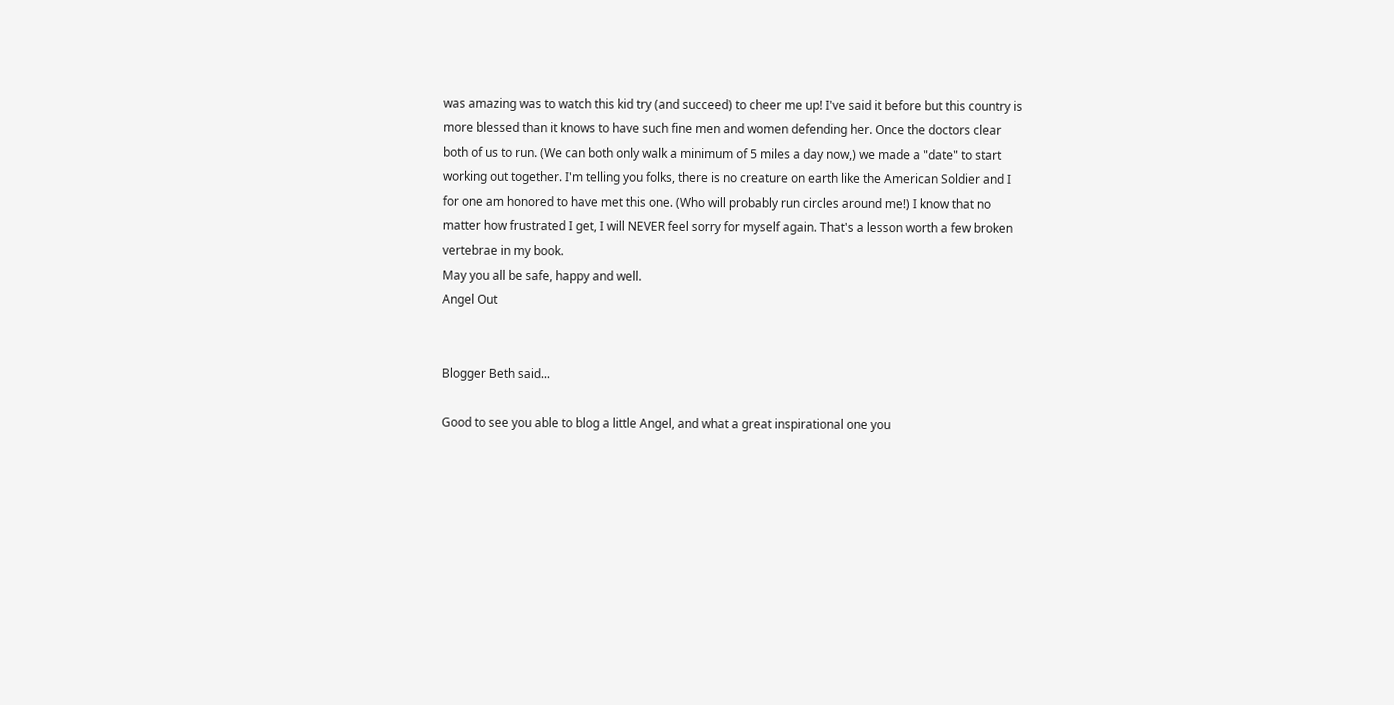was amazing was to watch this kid try (and succeed) to cheer me up! I've said it before but this country is more blessed than it knows to have such fine men and women defending her. Once the doctors clear both of us to run. (We can both only walk a minimum of 5 miles a day now,) we made a "date" to start working out together. I'm telling you folks, there is no creature on earth like the American Soldier and I for one am honored to have met this one. (Who will probably run circles around me!) I know that no matter how frustrated I get, I will NEVER feel sorry for myself again. That's a lesson worth a few broken vertebrae in my book.
May you all be safe, happy and well.
Angel Out


Blogger Beth said...

Good to see you able to blog a little Angel, and what a great inspirational one you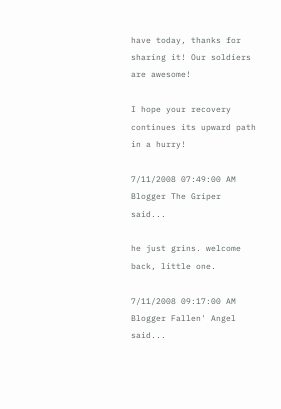have today, thanks for sharing it! Our soldiers are awesome!

I hope your recovery continues its upward path in a hurry!

7/11/2008 07:49:00 AM
Blogger The Griper said...

he just grins. welcome back, little one.

7/11/2008 09:17:00 AM
Blogger Fallen' Angel said...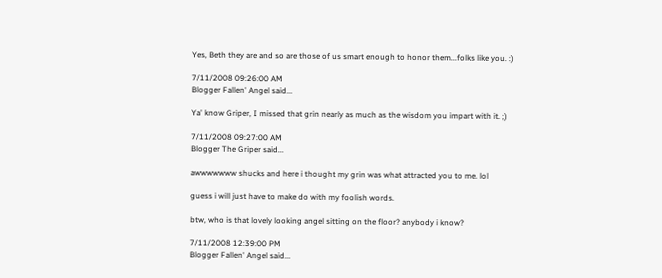Yes, Beth they are and so are those of us smart enough to honor them...folks like you. :)

7/11/2008 09:26:00 AM
Blogger Fallen' Angel said...

Ya' know Griper, I missed that grin nearly as much as the wisdom you impart with it. ;)

7/11/2008 09:27:00 AM
Blogger The Griper said...

awwwwwww shucks and here i thought my grin was what attracted you to me. lol

guess i will just have to make do with my foolish words.

btw, who is that lovely looking angel sitting on the floor? anybody i know?

7/11/2008 12:39:00 PM
Blogger Fallen' Angel said...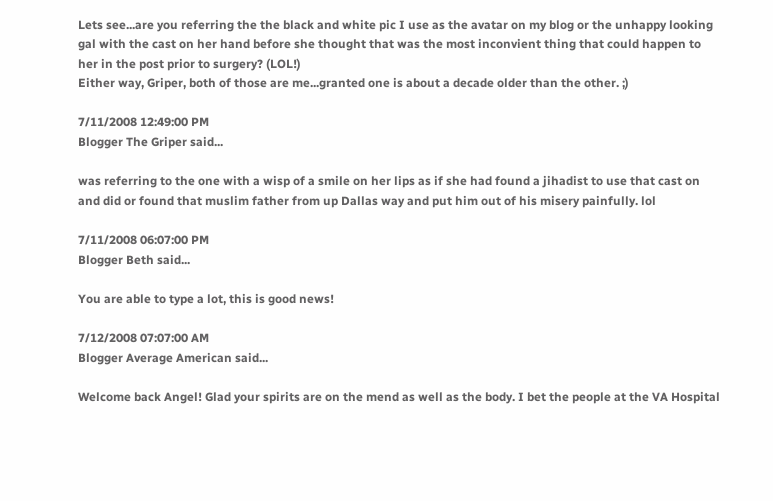Lets see...are you referring the the black and white pic I use as the avatar on my blog or the unhappy looking gal with the cast on her hand before she thought that was the most inconvient thing that could happen to her in the post prior to surgery? (LOL!)
Either way, Griper, both of those are me...granted one is about a decade older than the other. ;)

7/11/2008 12:49:00 PM
Blogger The Griper said...

was referring to the one with a wisp of a smile on her lips as if she had found a jihadist to use that cast on and did or found that muslim father from up Dallas way and put him out of his misery painfully. lol

7/11/2008 06:07:00 PM
Blogger Beth said...

You are able to type a lot, this is good news!

7/12/2008 07:07:00 AM
Blogger Average American said...

Welcome back Angel! Glad your spirits are on the mend as well as the body. I bet the people at the VA Hospital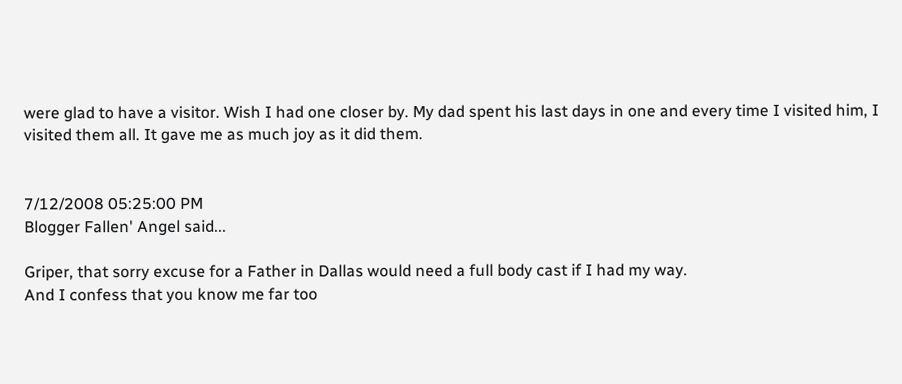were glad to have a visitor. Wish I had one closer by. My dad spent his last days in one and every time I visited him, I visited them all. It gave me as much joy as it did them.


7/12/2008 05:25:00 PM
Blogger Fallen' Angel said...

Griper, that sorry excuse for a Father in Dallas would need a full body cast if I had my way.
And I confess that you know me far too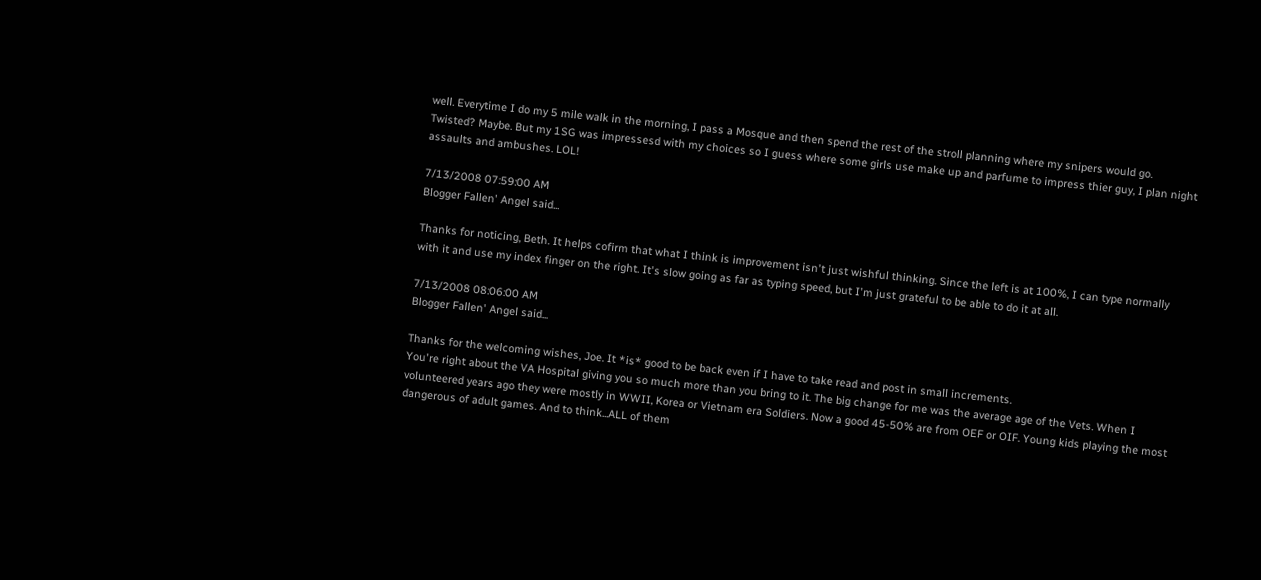well. Everytime I do my 5 mile walk in the morning, I pass a Mosque and then spend the rest of the stroll planning where my snipers would go.
Twisted? Maybe. But my 1SG was impressesd with my choices so I guess where some girls use make up and parfume to impress thier guy, I plan night assaults and ambushes. LOL!

7/13/2008 07:59:00 AM
Blogger Fallen' Angel said...

Thanks for noticing, Beth. It helps cofirm that what I think is improvement isn't just wishful thinking. Since the left is at 100%, I can type normally with it and use my index finger on the right. It's slow going as far as typing speed, but I'm just grateful to be able to do it at all.

7/13/2008 08:06:00 AM
Blogger Fallen' Angel said...

Thanks for the welcoming wishes, Joe. It *is* good to be back even if I have to take read and post in small increments.
You're right about the VA Hospital giving you so much more than you bring to it. The big change for me was the average age of the Vets. When I volunteered years ago they were mostly in WWII, Korea or Vietnam era Soldiers. Now a good 45-50% are from OEF or OIF. Young kids playing the most dangerous of adult games. And to think...ALL of them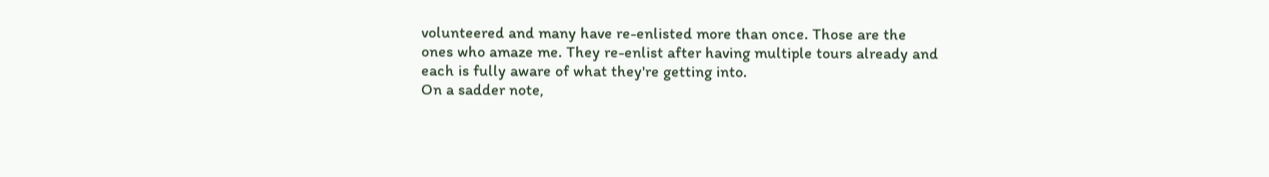volunteered and many have re-enlisted more than once. Those are the ones who amaze me. They re-enlist after having multiple tours already and each is fully aware of what they're getting into.
On a sadder note,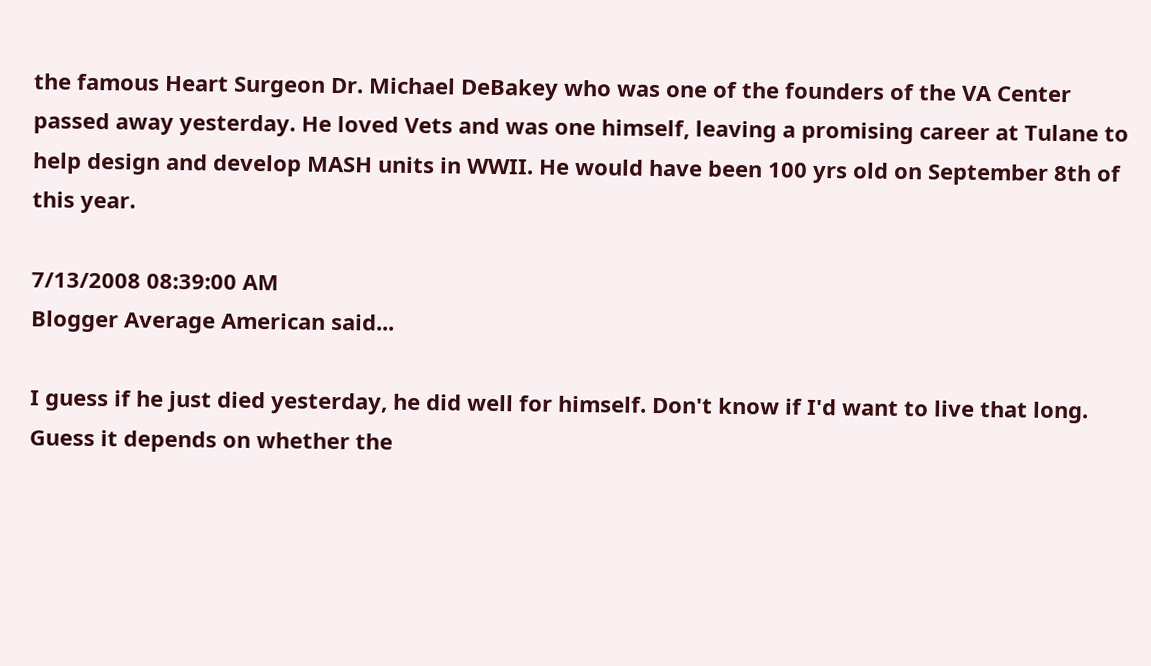the famous Heart Surgeon Dr. Michael DeBakey who was one of the founders of the VA Center passed away yesterday. He loved Vets and was one himself, leaving a promising career at Tulane to help design and develop MASH units in WWII. He would have been 100 yrs old on September 8th of this year.

7/13/2008 08:39:00 AM
Blogger Average American said...

I guess if he just died yesterday, he did well for himself. Don't know if I'd want to live that long. Guess it depends on whether the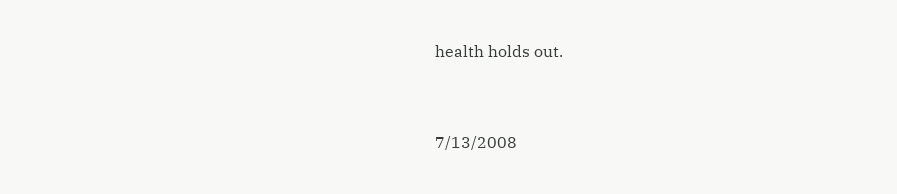health holds out.


7/13/2008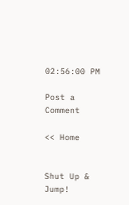02:56:00 PM

Post a Comment

<< Home


Shut Up & Jump!